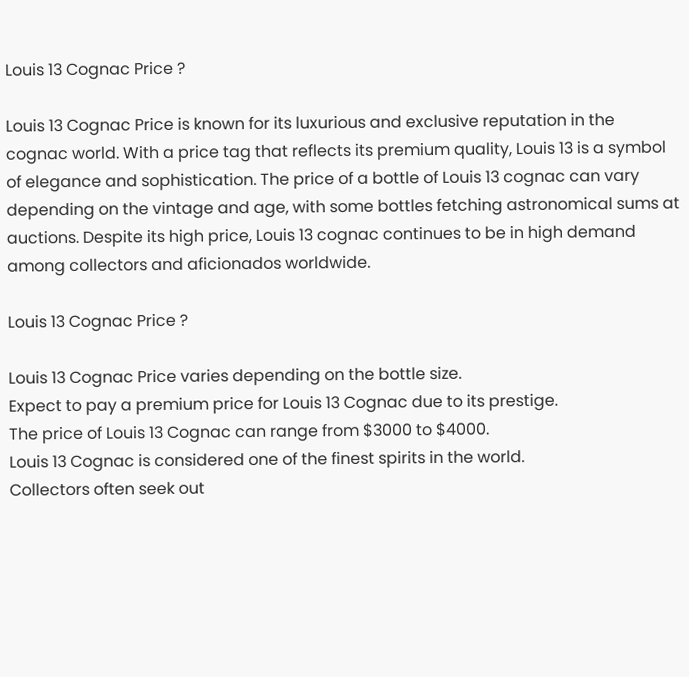Louis 13 Cognac Price ?

Louis 13 Cognac Price is known for its luxurious and exclusive reputation in the cognac world. With a price tag that reflects its premium quality, Louis 13 is a symbol of elegance and sophistication. The price of a bottle of Louis 13 cognac can vary depending on the vintage and age, with some bottles fetching astronomical sums at auctions. Despite its high price, Louis 13 cognac continues to be in high demand among collectors and aficionados worldwide.

Louis 13 Cognac Price ?

Louis 13 Cognac Price varies depending on the bottle size.
Expect to pay a premium price for Louis 13 Cognac due to its prestige.
The price of Louis 13 Cognac can range from $3000 to $4000.
Louis 13 Cognac is considered one of the finest spirits in the world.
Collectors often seek out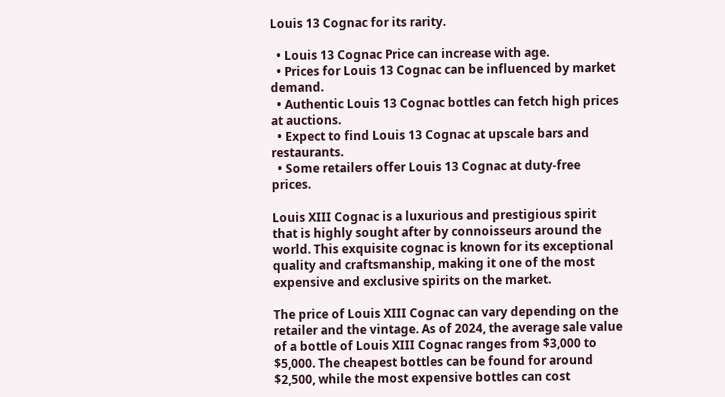Louis 13 Cognac for its rarity.

  • Louis 13 Cognac Price can increase with age.
  • Prices for Louis 13 Cognac can be influenced by market demand.
  • Authentic Louis 13 Cognac bottles can fetch high prices at auctions.
  • Expect to find Louis 13 Cognac at upscale bars and restaurants.
  • Some retailers offer Louis 13 Cognac at duty-free prices.

Louis XIII Cognac is a luxurious and prestigious spirit that is highly sought after by connoisseurs around the world. This exquisite cognac is known for its exceptional quality and craftsmanship, making it one of the most expensive and exclusive spirits on the market.

The price of Louis XIII Cognac can vary depending on the retailer and the vintage. As of 2024, the average sale value of a bottle of Louis XIII Cognac ranges from $3,000 to $5,000. The cheapest bottles can be found for around $2,500, while the most expensive bottles can cost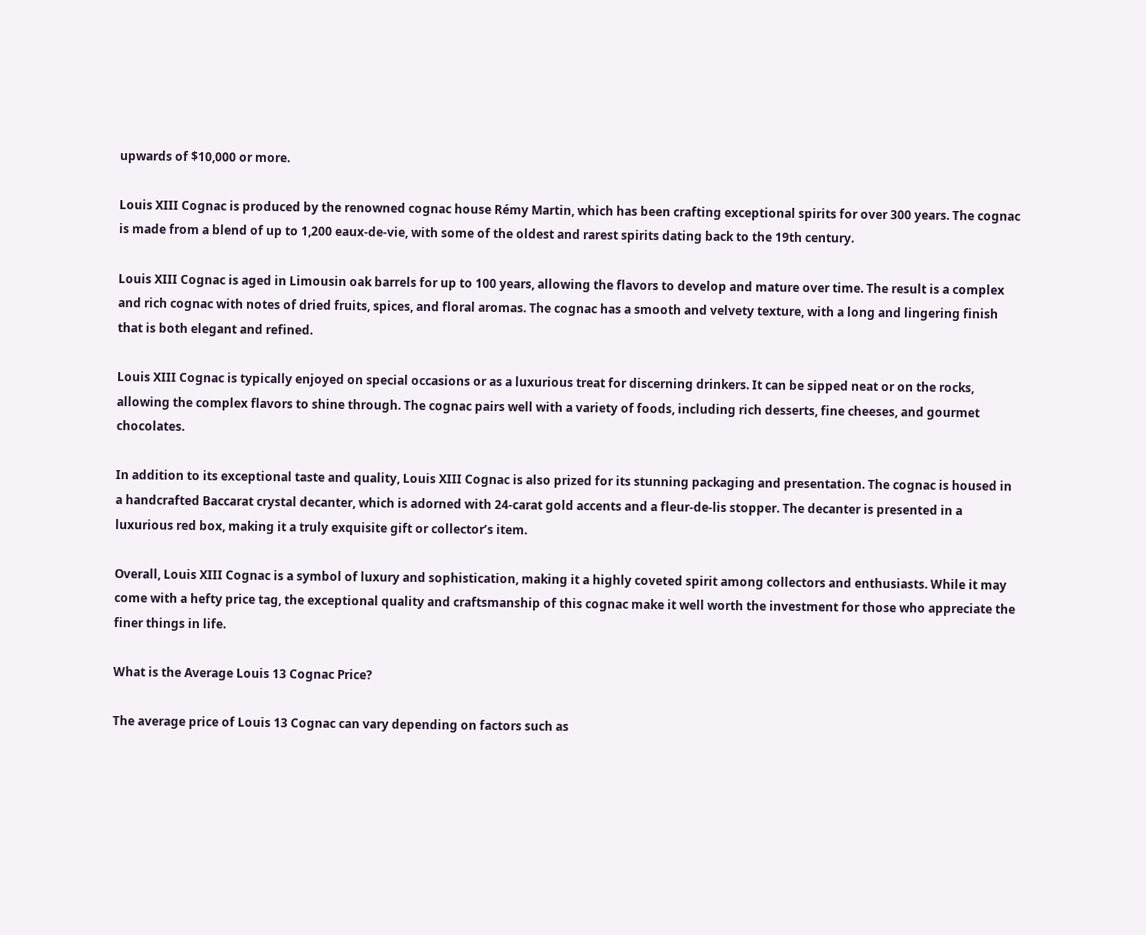upwards of $10,000 or more.

Louis XIII Cognac is produced by the renowned cognac house Rémy Martin, which has been crafting exceptional spirits for over 300 years. The cognac is made from a blend of up to 1,200 eaux-de-vie, with some of the oldest and rarest spirits dating back to the 19th century.

Louis XIII Cognac is aged in Limousin oak barrels for up to 100 years, allowing the flavors to develop and mature over time. The result is a complex and rich cognac with notes of dried fruits, spices, and floral aromas. The cognac has a smooth and velvety texture, with a long and lingering finish that is both elegant and refined.

Louis XIII Cognac is typically enjoyed on special occasions or as a luxurious treat for discerning drinkers. It can be sipped neat or on the rocks, allowing the complex flavors to shine through. The cognac pairs well with a variety of foods, including rich desserts, fine cheeses, and gourmet chocolates.

In addition to its exceptional taste and quality, Louis XIII Cognac is also prized for its stunning packaging and presentation. The cognac is housed in a handcrafted Baccarat crystal decanter, which is adorned with 24-carat gold accents and a fleur-de-lis stopper. The decanter is presented in a luxurious red box, making it a truly exquisite gift or collector’s item.

Overall, Louis XIII Cognac is a symbol of luxury and sophistication, making it a highly coveted spirit among collectors and enthusiasts. While it may come with a hefty price tag, the exceptional quality and craftsmanship of this cognac make it well worth the investment for those who appreciate the finer things in life.

What is the Average Louis 13 Cognac Price?

The average price of Louis 13 Cognac can vary depending on factors such as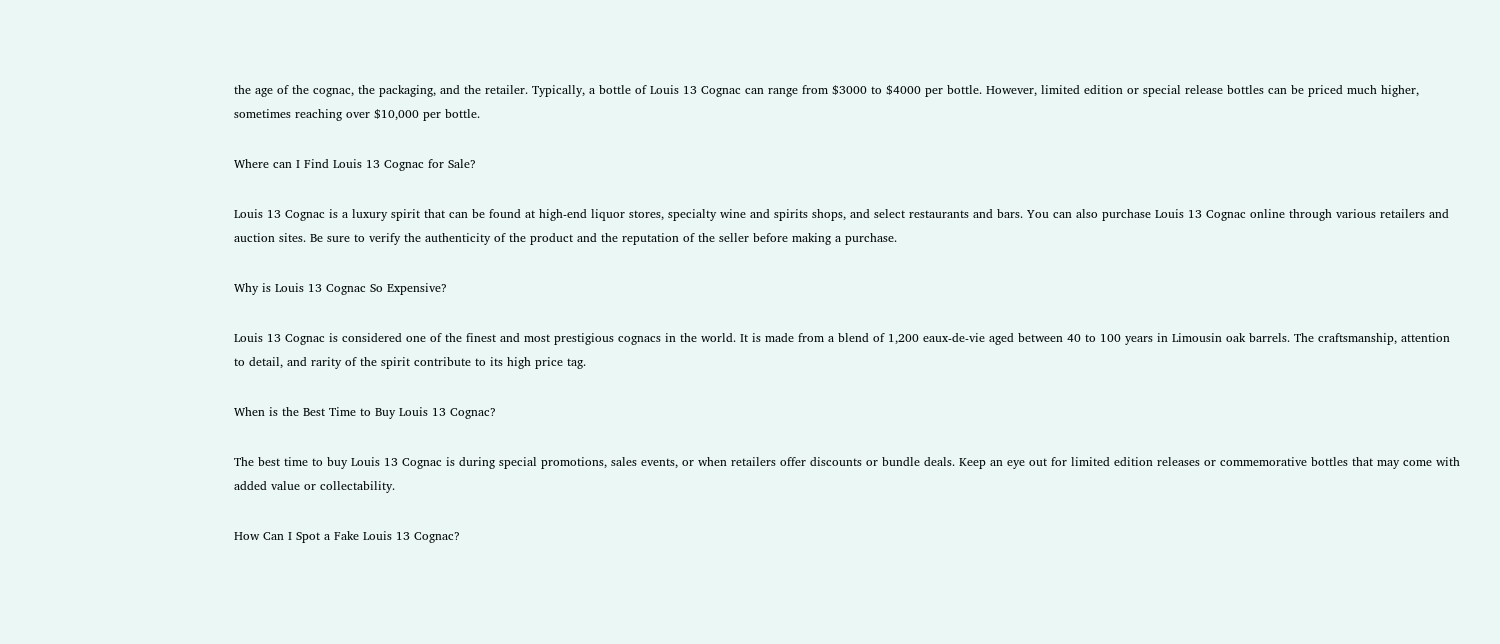the age of the cognac, the packaging, and the retailer. Typically, a bottle of Louis 13 Cognac can range from $3000 to $4000 per bottle. However, limited edition or special release bottles can be priced much higher, sometimes reaching over $10,000 per bottle.

Where can I Find Louis 13 Cognac for Sale?

Louis 13 Cognac is a luxury spirit that can be found at high-end liquor stores, specialty wine and spirits shops, and select restaurants and bars. You can also purchase Louis 13 Cognac online through various retailers and auction sites. Be sure to verify the authenticity of the product and the reputation of the seller before making a purchase.

Why is Louis 13 Cognac So Expensive?

Louis 13 Cognac is considered one of the finest and most prestigious cognacs in the world. It is made from a blend of 1,200 eaux-de-vie aged between 40 to 100 years in Limousin oak barrels. The craftsmanship, attention to detail, and rarity of the spirit contribute to its high price tag.

When is the Best Time to Buy Louis 13 Cognac?

The best time to buy Louis 13 Cognac is during special promotions, sales events, or when retailers offer discounts or bundle deals. Keep an eye out for limited edition releases or commemorative bottles that may come with added value or collectability.

How Can I Spot a Fake Louis 13 Cognac?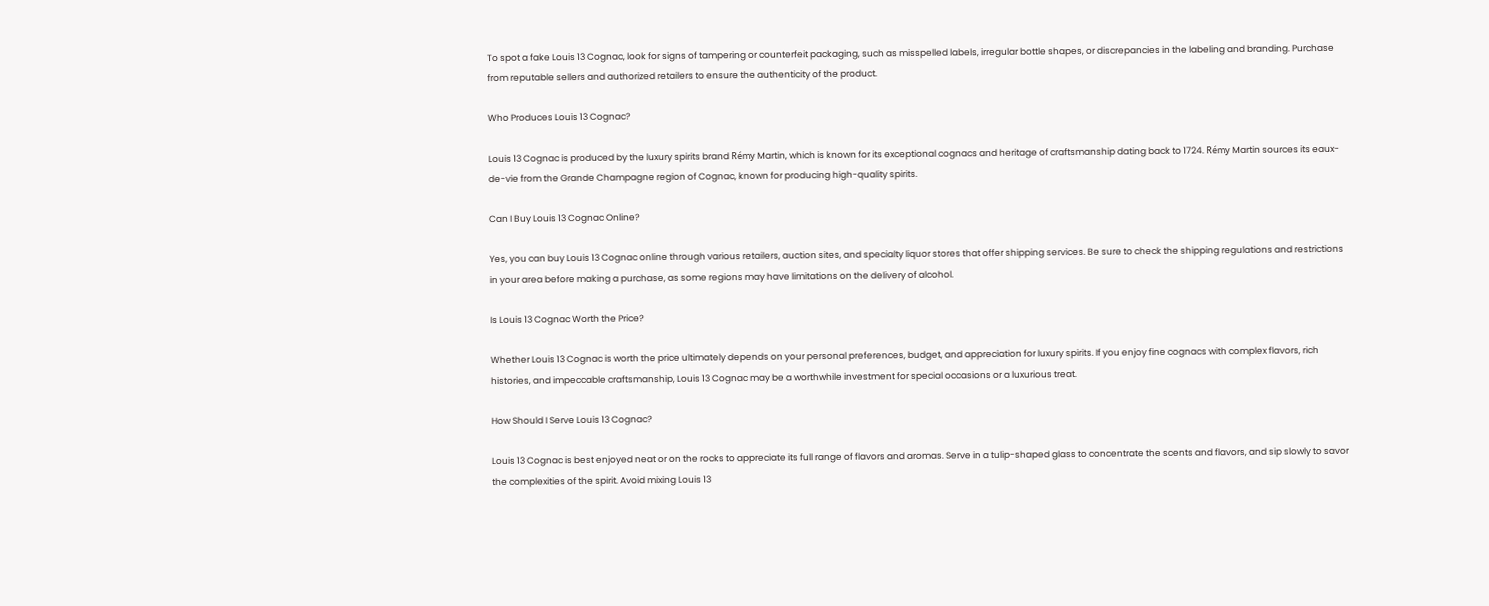To spot a fake Louis 13 Cognac, look for signs of tampering or counterfeit packaging, such as misspelled labels, irregular bottle shapes, or discrepancies in the labeling and branding. Purchase from reputable sellers and authorized retailers to ensure the authenticity of the product.

Who Produces Louis 13 Cognac?

Louis 13 Cognac is produced by the luxury spirits brand Rémy Martin, which is known for its exceptional cognacs and heritage of craftsmanship dating back to 1724. Rémy Martin sources its eaux-de-vie from the Grande Champagne region of Cognac, known for producing high-quality spirits.

Can I Buy Louis 13 Cognac Online?

Yes, you can buy Louis 13 Cognac online through various retailers, auction sites, and specialty liquor stores that offer shipping services. Be sure to check the shipping regulations and restrictions in your area before making a purchase, as some regions may have limitations on the delivery of alcohol.

Is Louis 13 Cognac Worth the Price?

Whether Louis 13 Cognac is worth the price ultimately depends on your personal preferences, budget, and appreciation for luxury spirits. If you enjoy fine cognacs with complex flavors, rich histories, and impeccable craftsmanship, Louis 13 Cognac may be a worthwhile investment for special occasions or a luxurious treat.

How Should I Serve Louis 13 Cognac?

Louis 13 Cognac is best enjoyed neat or on the rocks to appreciate its full range of flavors and aromas. Serve in a tulip-shaped glass to concentrate the scents and flavors, and sip slowly to savor the complexities of the spirit. Avoid mixing Louis 13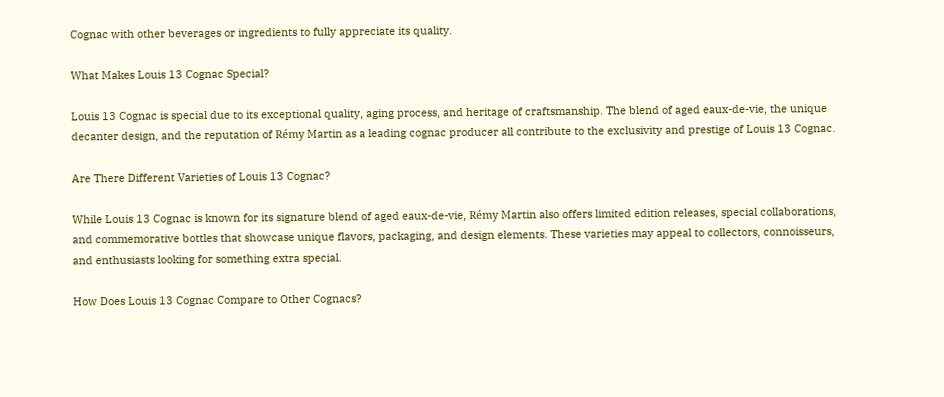Cognac with other beverages or ingredients to fully appreciate its quality.

What Makes Louis 13 Cognac Special?

Louis 13 Cognac is special due to its exceptional quality, aging process, and heritage of craftsmanship. The blend of aged eaux-de-vie, the unique decanter design, and the reputation of Rémy Martin as a leading cognac producer all contribute to the exclusivity and prestige of Louis 13 Cognac.

Are There Different Varieties of Louis 13 Cognac?

While Louis 13 Cognac is known for its signature blend of aged eaux-de-vie, Rémy Martin also offers limited edition releases, special collaborations, and commemorative bottles that showcase unique flavors, packaging, and design elements. These varieties may appeal to collectors, connoisseurs, and enthusiasts looking for something extra special.

How Does Louis 13 Cognac Compare to Other Cognacs?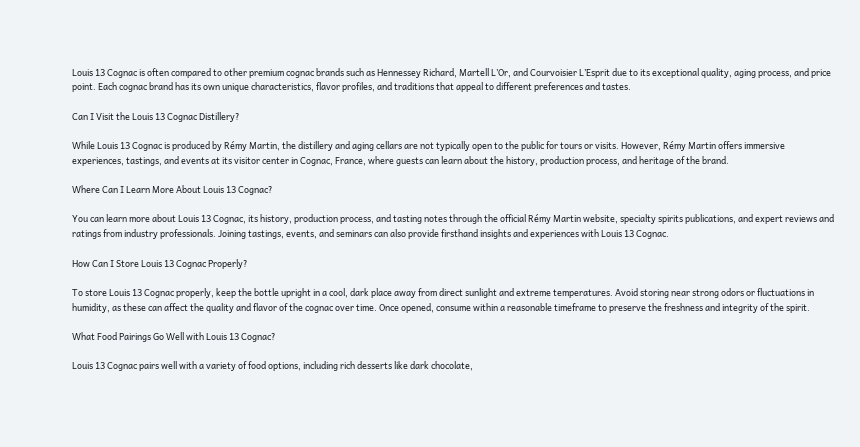Louis 13 Cognac is often compared to other premium cognac brands such as Hennessey Richard, Martell L’Or, and Courvoisier L’Esprit due to its exceptional quality, aging process, and price point. Each cognac brand has its own unique characteristics, flavor profiles, and traditions that appeal to different preferences and tastes.

Can I Visit the Louis 13 Cognac Distillery?

While Louis 13 Cognac is produced by Rémy Martin, the distillery and aging cellars are not typically open to the public for tours or visits. However, Rémy Martin offers immersive experiences, tastings, and events at its visitor center in Cognac, France, where guests can learn about the history, production process, and heritage of the brand.

Where Can I Learn More About Louis 13 Cognac?

You can learn more about Louis 13 Cognac, its history, production process, and tasting notes through the official Rémy Martin website, specialty spirits publications, and expert reviews and ratings from industry professionals. Joining tastings, events, and seminars can also provide firsthand insights and experiences with Louis 13 Cognac.

How Can I Store Louis 13 Cognac Properly?

To store Louis 13 Cognac properly, keep the bottle upright in a cool, dark place away from direct sunlight and extreme temperatures. Avoid storing near strong odors or fluctuations in humidity, as these can affect the quality and flavor of the cognac over time. Once opened, consume within a reasonable timeframe to preserve the freshness and integrity of the spirit.

What Food Pairings Go Well with Louis 13 Cognac?

Louis 13 Cognac pairs well with a variety of food options, including rich desserts like dark chocolate,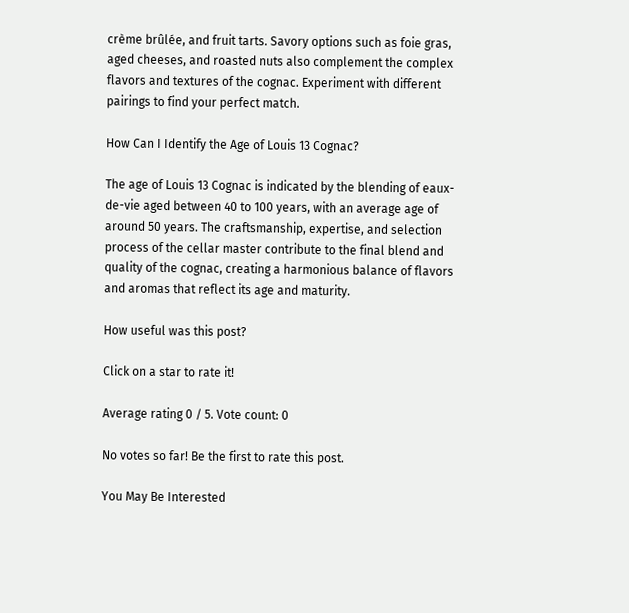crème brûlée, and fruit tarts. Savory options such as foie gras, aged cheeses, and roasted nuts also complement the complex flavors and textures of the cognac. Experiment with different pairings to find your perfect match.

How Can I Identify the Age of Louis 13 Cognac?

The age of Louis 13 Cognac is indicated by the blending of eaux-de-vie aged between 40 to 100 years, with an average age of around 50 years. The craftsmanship, expertise, and selection process of the cellar master contribute to the final blend and quality of the cognac, creating a harmonious balance of flavors and aromas that reflect its age and maturity.

How useful was this post?

Click on a star to rate it!

Average rating 0 / 5. Vote count: 0

No votes so far! Be the first to rate this post.

You May Be Interested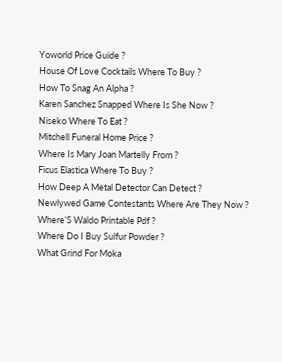Yoworld Price Guide ?
House Of Love Cocktails Where To Buy ?
How To Snag An Alpha ?
Karen Sanchez Snapped Where Is She Now ?
Niseko Where To Eat ?
Mitchell Funeral Home Price ?
Where Is Mary Joan Martelly From ?
Ficus Elastica Where To Buy ?
How Deep A Metal Detector Can Detect ?
Newlywed Game Contestants Where Are They Now ?
WhereʼS Waldo Printable Pdf ?
Where Do I Buy Sulfur Powder ?
What Grind For Moka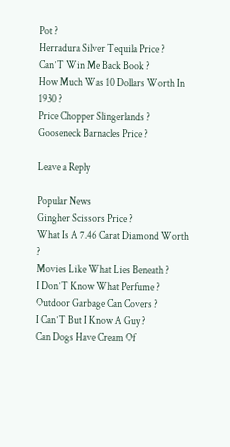Pot ?
Herradura Silver Tequila Price ?
CanʼT Win Me Back Book ?
How Much Was 10 Dollars Worth In 1930 ?
Price Chopper Slingerlands ?
Gooseneck Barnacles Price ?

Leave a Reply

Popular News
Gingher Scissors Price ?
What Is A 7.46 Carat Diamond Worth ?
Movies Like What Lies Beneath ?
I DonʼT Know What Perfume ?
Outdoor Garbage Can Covers ?
I CanʼT But I Know A Guy ?
Can Dogs Have Cream Of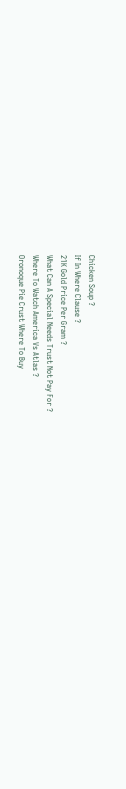Chicken Soup ?
If In Where Clause ?
21K Gold Price Per Gram ?
What Can A Special Needs Trust Not Pay For ?
Where To Watch America Vs Atlas ?
Oronoque Pie Crust Where To Buy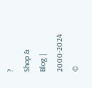?
Shop & Blog | 2000-2024 ©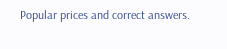Popular prices and correct answers.